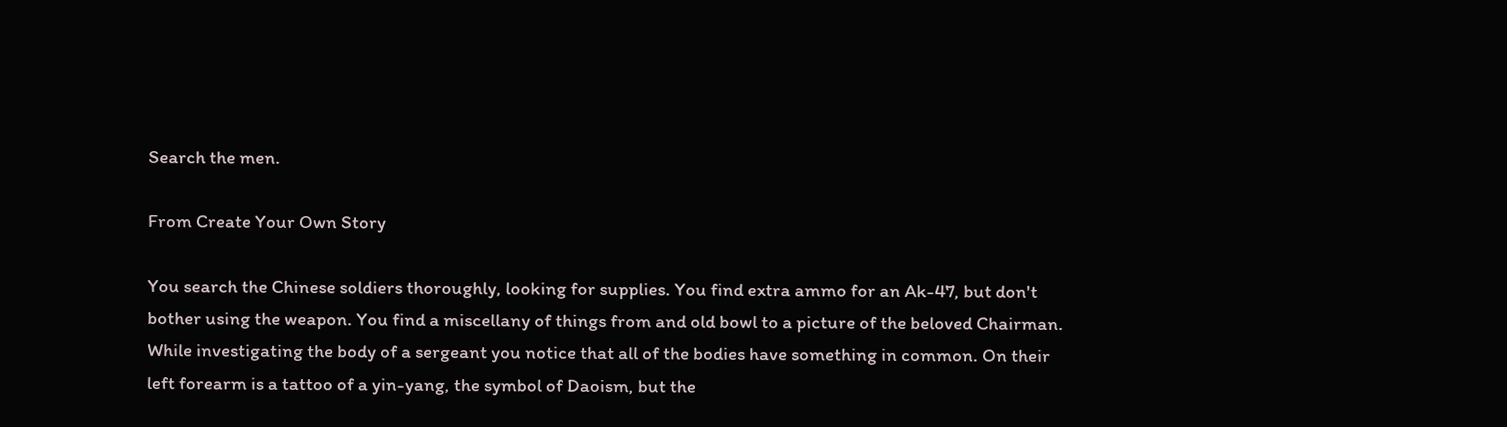Search the men.

From Create Your Own Story

You search the Chinese soldiers thoroughly, looking for supplies. You find extra ammo for an Ak-47, but don't bother using the weapon. You find a miscellany of things from and old bowl to a picture of the beloved Chairman. While investigating the body of a sergeant you notice that all of the bodies have something in common. On their left forearm is a tattoo of a yin-yang, the symbol of Daoism, but the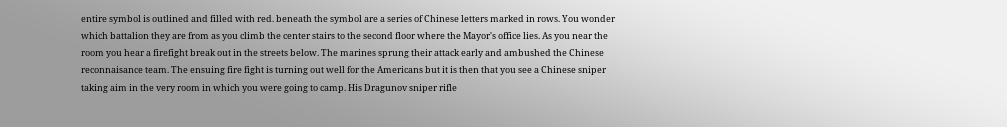entire symbol is outlined and filled with red. beneath the symbol are a series of Chinese letters marked in rows. You wonder which battalion they are from as you climb the center stairs to the second floor where the Mayor's office lies. As you near the room you hear a firefight break out in the streets below. The marines sprung their attack early and ambushed the Chinese reconnaisance team. The ensuing fire fight is turning out well for the Americans but it is then that you see a Chinese sniper taking aim in the very room in which you were going to camp. His Dragunov sniper rifle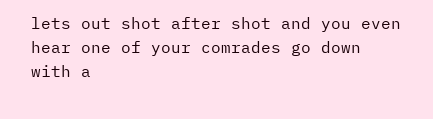lets out shot after shot and you even hear one of your comrades go down with a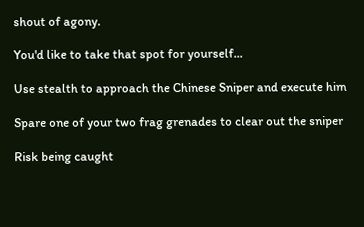shout of agony.

You'd like to take that spot for yourself...

Use stealth to approach the Chinese Sniper and execute him

Spare one of your two frag grenades to clear out the sniper

Risk being caught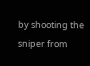by shooting the sniper from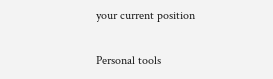your current position

Personal tools